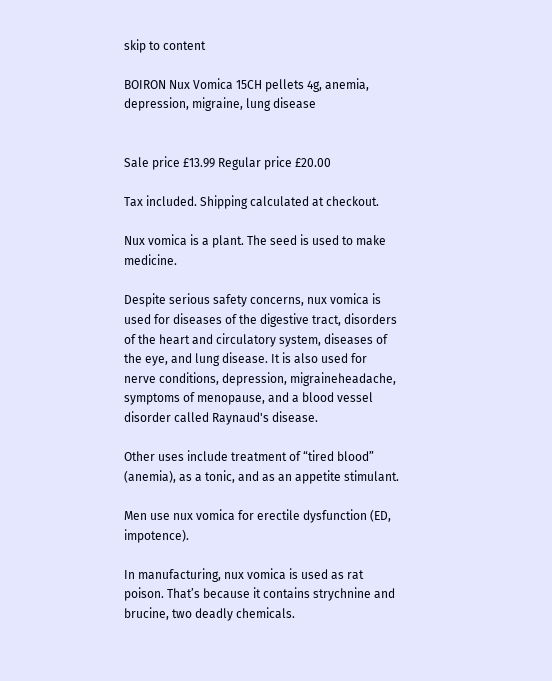skip to content

BOIRON Nux Vomica 15CH pellets 4g, anemia, depression, migraine, lung disease


Sale price £13.99 Regular price £20.00

Tax included. Shipping calculated at checkout.

Nux vomica is a plant. The seed is used to make medicine.

Despite serious safety concerns, nux vomica is used for diseases of the digestive tract, disorders of the heart and circulatory system, diseases of the eye, and lung disease. It is also used for nerve conditions, depression, migraineheadache, symptoms of menopause, and a blood vessel disorder called Raynaud's disease.

Other uses include treatment of “tired blood” (anemia), as a tonic, and as an appetite stimulant.

Men use nux vomica for erectile dysfunction (ED, impotence).

In manufacturing, nux vomica is used as rat poison. That’s because it contains strychnine and brucine, two deadly chemicals.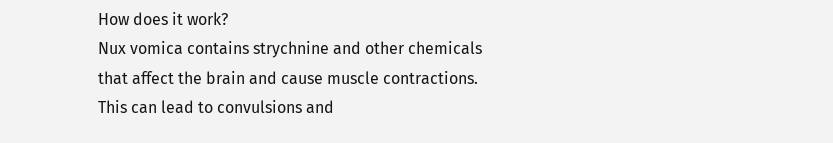How does it work?
Nux vomica contains strychnine and other chemicals that affect the brain and cause muscle contractions. This can lead to convulsions and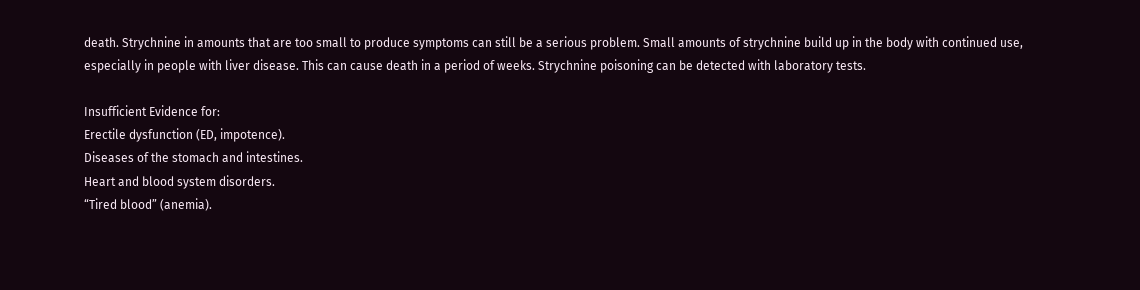death. Strychnine in amounts that are too small to produce symptoms can still be a serious problem. Small amounts of strychnine build up in the body with continued use, especially in people with liver disease. This can cause death in a period of weeks. Strychnine poisoning can be detected with laboratory tests.

Insufficient Evidence for:
Erectile dysfunction (ED, impotence).
Diseases of the stomach and intestines.
Heart and blood system disorders.
“Tired blood” (anemia).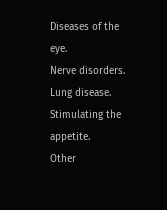Diseases of the eye.
Nerve disorders.
Lung disease.
Stimulating the appetite.
Other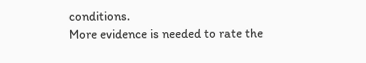conditions.
More evidence is needed to rate the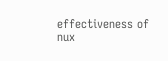effectiveness of nux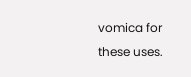vomica for these uses.